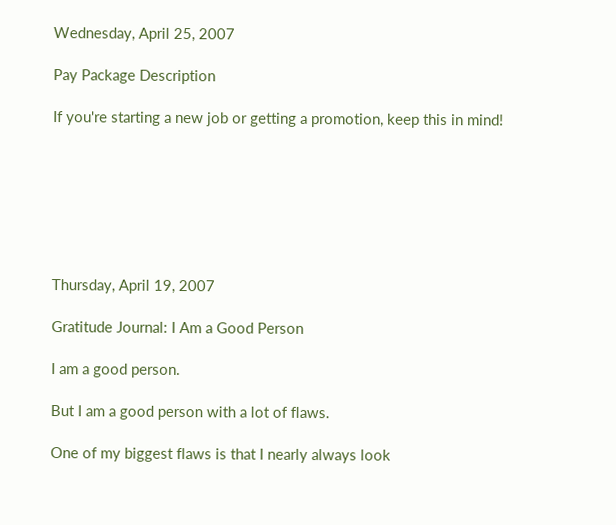Wednesday, April 25, 2007

Pay Package Description

If you're starting a new job or getting a promotion, keep this in mind!







Thursday, April 19, 2007

Gratitude Journal: I Am a Good Person

I am a good person.

But I am a good person with a lot of flaws.

One of my biggest flaws is that I nearly always look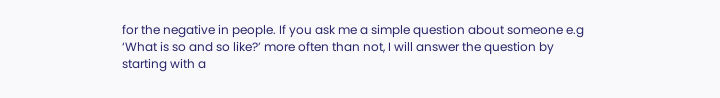for the negative in people. If you ask me a simple question about someone e.g ‘What is so and so like?’ more often than not, I will answer the question by starting with a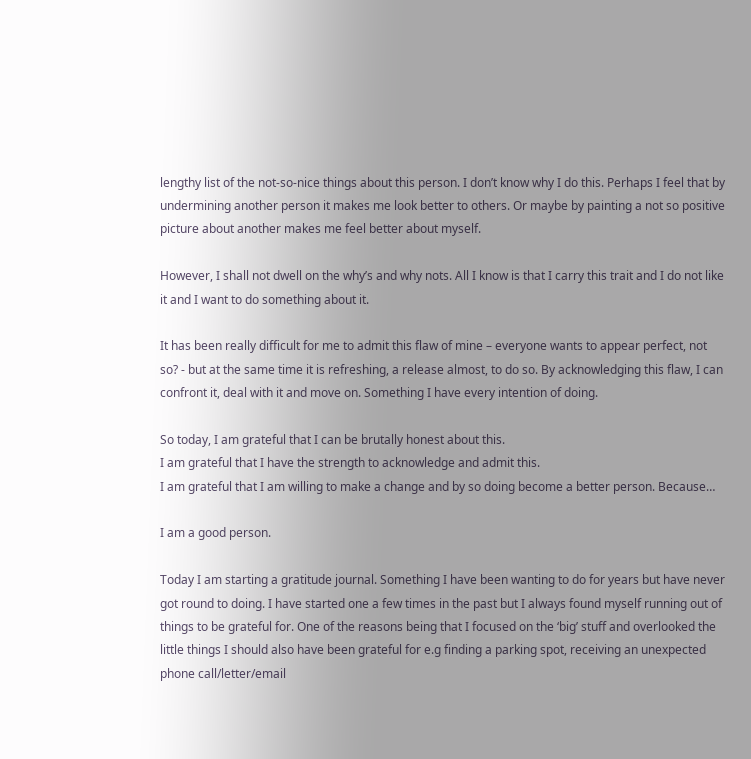lengthy list of the not-so-nice things about this person. I don’t know why I do this. Perhaps I feel that by undermining another person it makes me look better to others. Or maybe by painting a not so positive picture about another makes me feel better about myself.

However, I shall not dwell on the why’s and why nots. All I know is that I carry this trait and I do not like it and I want to do something about it.

It has been really difficult for me to admit this flaw of mine – everyone wants to appear perfect, not so? - but at the same time it is refreshing, a release almost, to do so. By acknowledging this flaw, I can confront it, deal with it and move on. Something I have every intention of doing.

So today, I am grateful that I can be brutally honest about this.
I am grateful that I have the strength to acknowledge and admit this.
I am grateful that I am willing to make a change and by so doing become a better person. Because…

I am a good person.

Today I am starting a gratitude journal. Something I have been wanting to do for years but have never got round to doing. I have started one a few times in the past but I always found myself running out of things to be grateful for. One of the reasons being that I focused on the ‘big’ stuff and overlooked the little things I should also have been grateful for e.g finding a parking spot, receiving an unexpected phone call/letter/email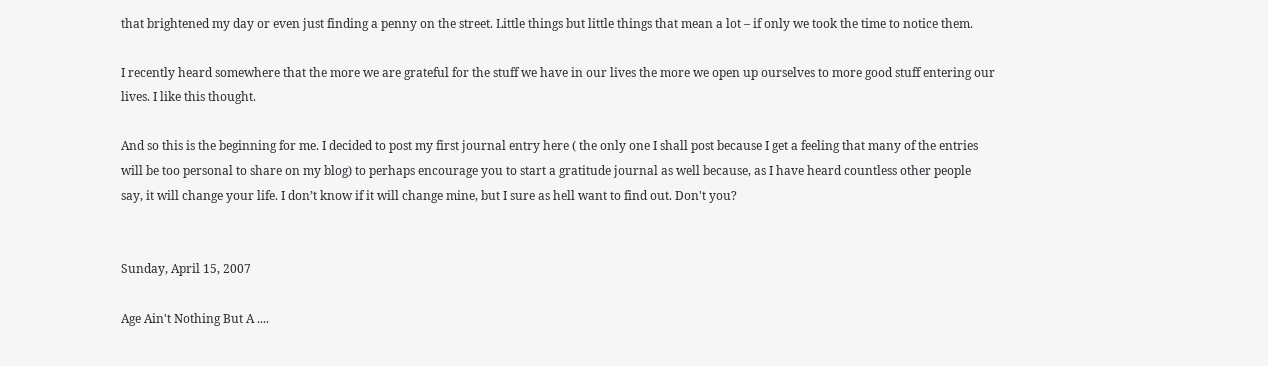that brightened my day or even just finding a penny on the street. Little things but little things that mean a lot – if only we took the time to notice them.

I recently heard somewhere that the more we are grateful for the stuff we have in our lives the more we open up ourselves to more good stuff entering our lives. I like this thought.

And so this is the beginning for me. I decided to post my first journal entry here ( the only one I shall post because I get a feeling that many of the entries will be too personal to share on my blog) to perhaps encourage you to start a gratitude journal as well because, as I have heard countless other people say, it will change your life. I don’t know if it will change mine, but I sure as hell want to find out. Don't you?


Sunday, April 15, 2007

Age Ain't Nothing But A ....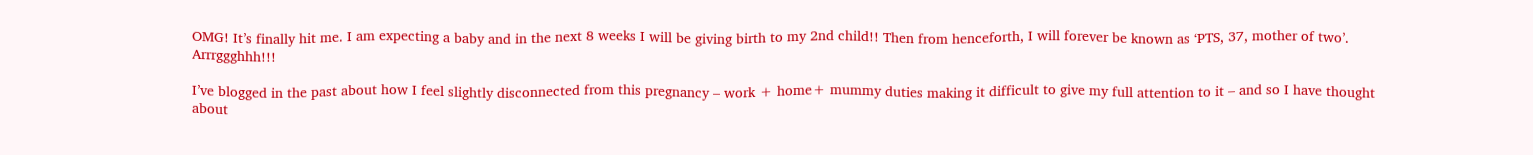OMG! It’s finally hit me. I am expecting a baby and in the next 8 weeks I will be giving birth to my 2nd child!! Then from henceforth, I will forever be known as ‘PTS, 37, mother of two’. Arrrggghhh!!!

I’ve blogged in the past about how I feel slightly disconnected from this pregnancy – work + home+ mummy duties making it difficult to give my full attention to it – and so I have thought about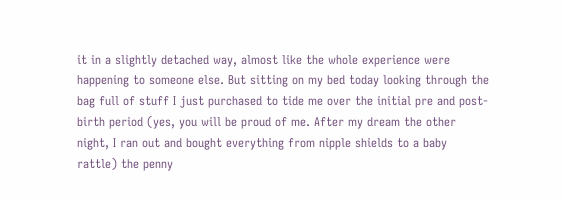it in a slightly detached way, almost like the whole experience were happening to someone else. But sitting on my bed today looking through the bag full of stuff I just purchased to tide me over the initial pre and post-birth period (yes, you will be proud of me. After my dream the other night, I ran out and bought everything from nipple shields to a baby rattle) the penny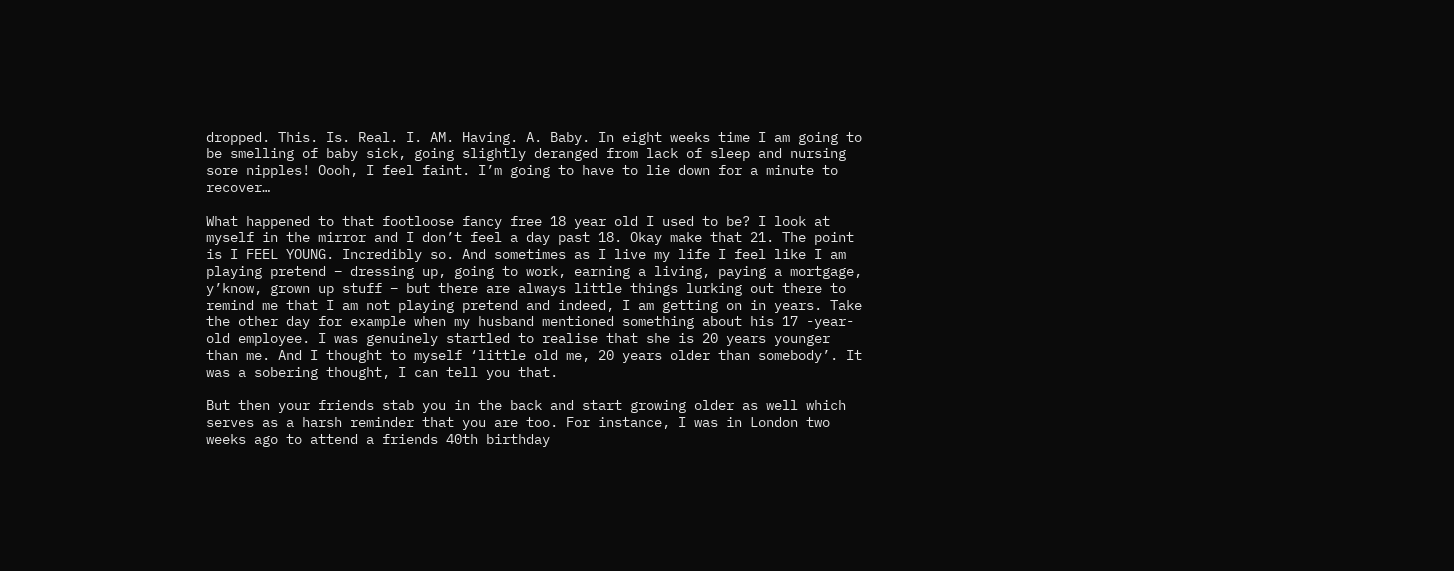dropped. This. Is. Real. I. AM. Having. A. Baby. In eight weeks time I am going to be smelling of baby sick, going slightly deranged from lack of sleep and nursing sore nipples! Oooh, I feel faint. I’m going to have to lie down for a minute to recover…

What happened to that footloose fancy free 18 year old I used to be? I look at myself in the mirror and I don’t feel a day past 18. Okay make that 21. The point is I FEEL YOUNG. Incredibly so. And sometimes as I live my life I feel like I am playing pretend – dressing up, going to work, earning a living, paying a mortgage, y’know, grown up stuff – but there are always little things lurking out there to remind me that I am not playing pretend and indeed, I am getting on in years. Take the other day for example when my husband mentioned something about his 17 -year- old employee. I was genuinely startled to realise that she is 20 years younger than me. And I thought to myself ‘little old me, 20 years older than somebody’. It was a sobering thought, I can tell you that.

But then your friends stab you in the back and start growing older as well which serves as a harsh reminder that you are too. For instance, I was in London two weeks ago to attend a friends 40th birthday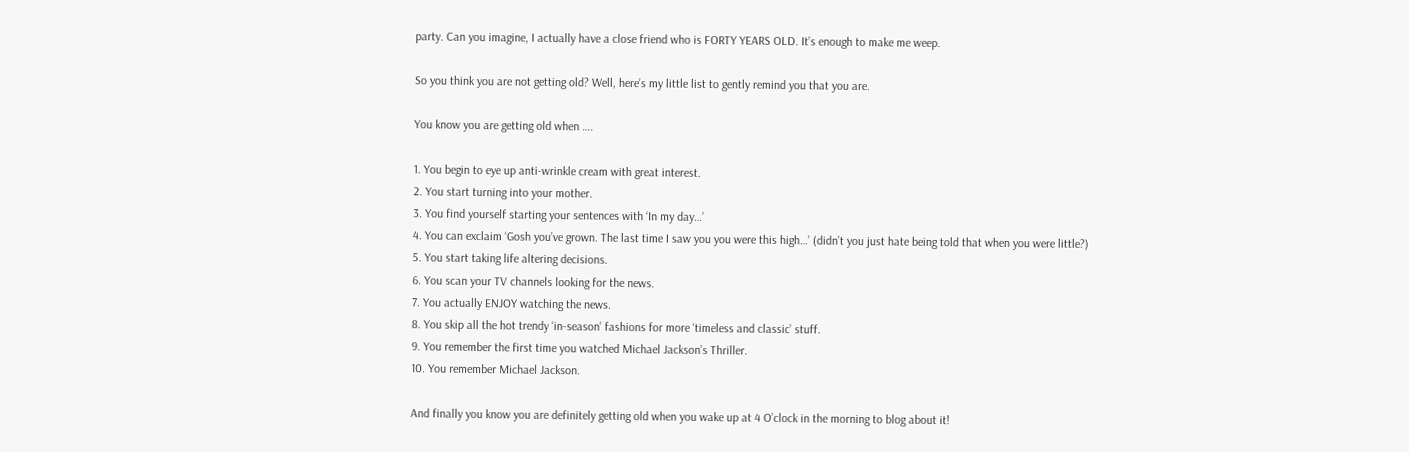party. Can you imagine, I actually have a close friend who is FORTY YEARS OLD. It’s enough to make me weep.

So you think you are not getting old? Well, here’s my little list to gently remind you that you are.

You know you are getting old when ….

1. You begin to eye up anti-wrinkle cream with great interest.
2. You start turning into your mother.
3. You find yourself starting your sentences with ‘In my day…’
4. You can exclaim ‘Gosh you’ve grown. The last time I saw you you were this high…’ (didn’t you just hate being told that when you were little?)
5. You start taking life altering decisions.
6. You scan your TV channels looking for the news.
7. You actually ENJOY watching the news.
8. You skip all the hot trendy ‘in-season’ fashions for more ‘timeless and classic’ stuff.
9. You remember the first time you watched Michael Jackson’s Thriller.
10. You remember Michael Jackson.

And finally you know you are definitely getting old when you wake up at 4 O’clock in the morning to blog about it!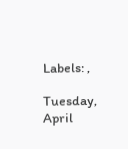Labels: ,

Tuesday, April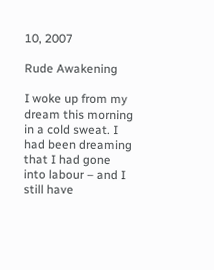10, 2007

Rude Awakening

I woke up from my dream this morning in a cold sweat. I had been dreaming that I had gone into labour – and I still have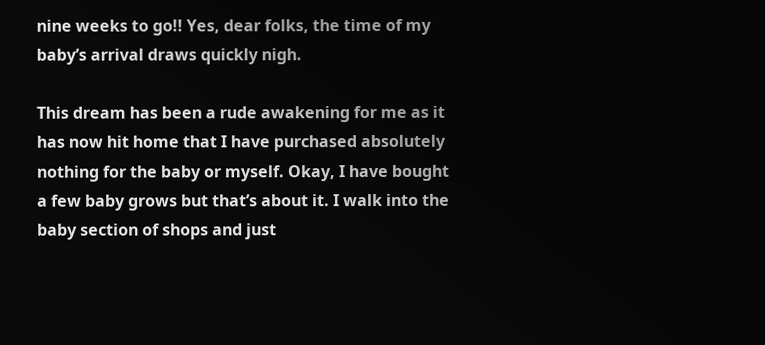nine weeks to go!! Yes, dear folks, the time of my baby’s arrival draws quickly nigh.

This dream has been a rude awakening for me as it has now hit home that I have purchased absolutely nothing for the baby or myself. Okay, I have bought a few baby grows but that’s about it. I walk into the baby section of shops and just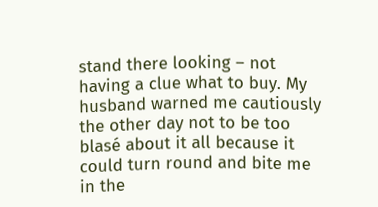stand there looking – not having a clue what to buy. My husband warned me cautiously the other day not to be too blasé about it all because it could turn round and bite me in the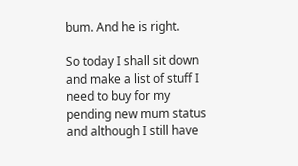bum. And he is right.

So today I shall sit down and make a list of stuff I need to buy for my pending new mum status and although I still have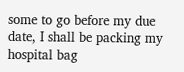some to go before my due date, I shall be packing my hospital bag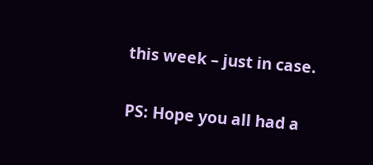this week – just in case.

PS: Hope you all had a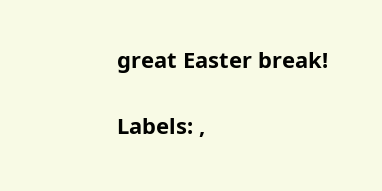great Easter break!

Labels: ,